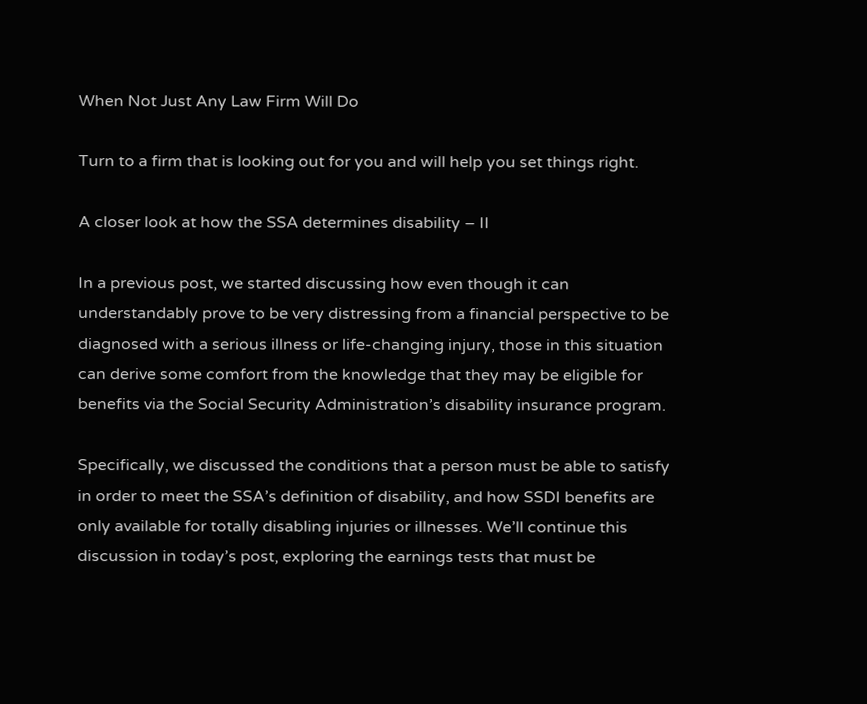When Not Just Any Law Firm Will Do

Turn to a firm that is looking out for you and will help you set things right.

A closer look at how the SSA determines disability – II

In a previous post, we started discussing how even though it can understandably prove to be very distressing from a financial perspective to be diagnosed with a serious illness or life-changing injury, those in this situation can derive some comfort from the knowledge that they may be eligible for benefits via the Social Security Administration’s disability insurance program.

Specifically, we discussed the conditions that a person must be able to satisfy in order to meet the SSA’s definition of disability, and how SSDI benefits are only available for totally disabling injuries or illnesses. We’ll continue this discussion in today’s post, exploring the earnings tests that must be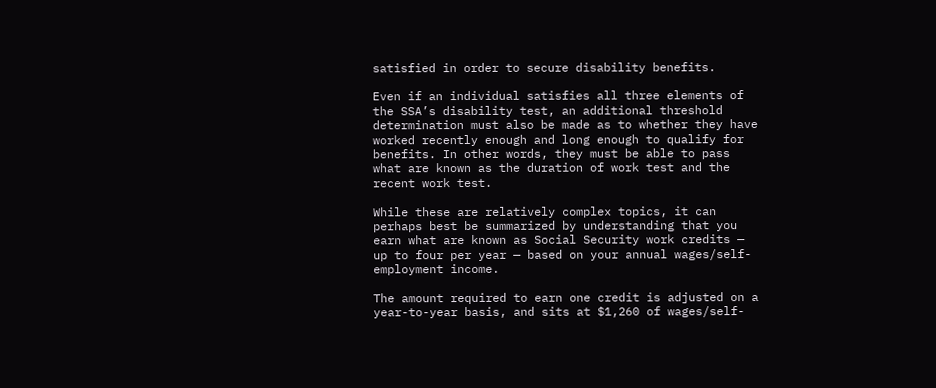satisfied in order to secure disability benefits.

Even if an individual satisfies all three elements of the SSA’s disability test, an additional threshold determination must also be made as to whether they have worked recently enough and long enough to qualify for benefits. In other words, they must be able to pass what are known as the duration of work test and the recent work test.

While these are relatively complex topics, it can perhaps best be summarized by understanding that you earn what are known as Social Security work credits — up to four per year — based on your annual wages/self-employment income.

The amount required to earn one credit is adjusted on a year-to-year basis, and sits at $1,260 of wages/self-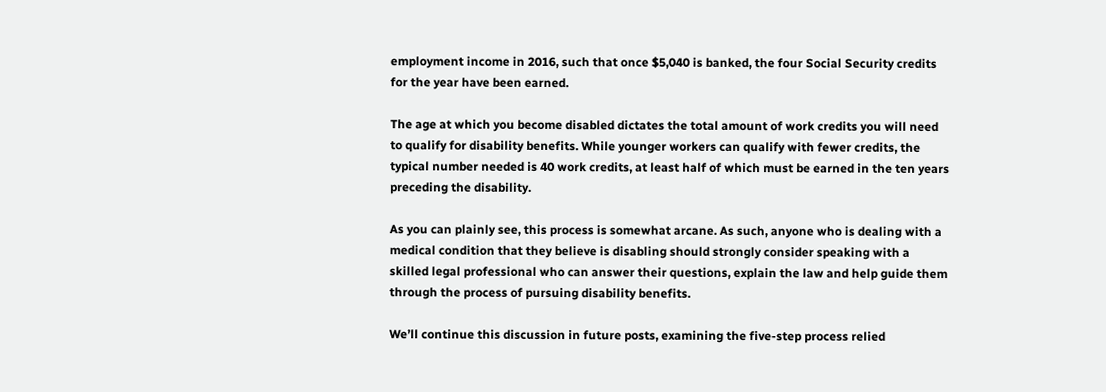employment income in 2016, such that once $5,040 is banked, the four Social Security credits for the year have been earned.

The age at which you become disabled dictates the total amount of work credits you will need to qualify for disability benefits. While younger workers can qualify with fewer credits, the typical number needed is 40 work credits, at least half of which must be earned in the ten years preceding the disability.

As you can plainly see, this process is somewhat arcane. As such, anyone who is dealing with a medical condition that they believe is disabling should strongly consider speaking with a skilled legal professional who can answer their questions, explain the law and help guide them through the process of pursuing disability benefits.

We’ll continue this discussion in future posts, examining the five-step process relied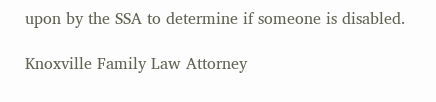upon by the SSA to determine if someone is disabled.

Knoxville Family Law Attorney